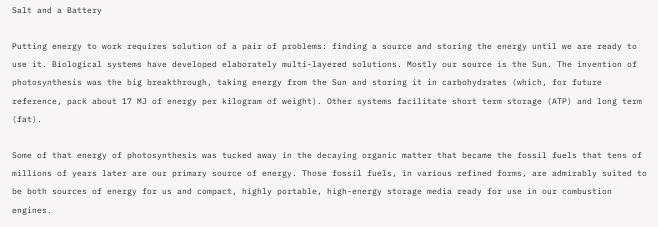Salt and a Battery

Putting energy to work requires solution of a pair of problems: finding a source and storing the energy until we are ready to use it. Biological systems have developed elaborately multi-layered solutions. Mostly our source is the Sun. The invention of photosynthesis was the big breakthrough, taking energy from the Sun and storing it in carbohydrates (which, for future reference, pack about 17 MJ of energy per kilogram of weight). Other systems facilitate short term storage (ATP) and long term (fat).

Some of that energy of photosynthesis was tucked away in the decaying organic matter that became the fossil fuels that tens of millions of years later are our primary source of energy. Those fossil fuels, in various refined forms, are admirably suited to be both sources of energy for us and compact, highly portable, high-energy storage media ready for use in our combustion engines.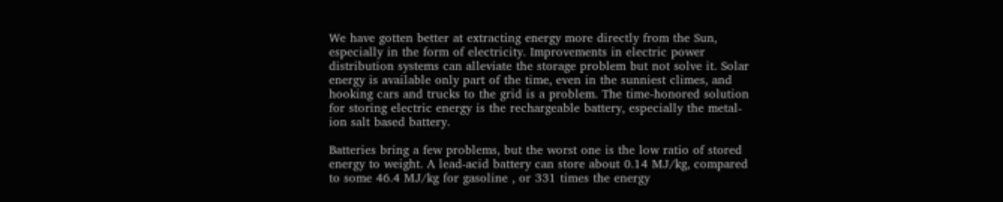We have gotten better at extracting energy more directly from the Sun, especially in the form of electricity. Improvements in electric power distribution systems can alleviate the storage problem but not solve it. Solar energy is available only part of the time, even in the sunniest climes, and hooking cars and trucks to the grid is a problem. The time-honored solution for storing electric energy is the rechargeable battery, especially the metal-ion salt based battery.

Batteries bring a few problems, but the worst one is the low ratio of stored energy to weight. A lead-acid battery can store about 0.14 MJ/kg, compared to some 46.4 MJ/kg for gasoline , or 331 times the energy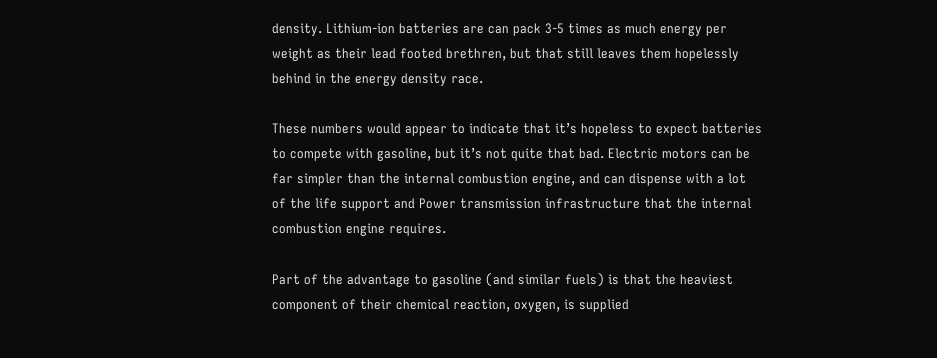density. Lithium-ion batteries are can pack 3-5 times as much energy per weight as their lead footed brethren, but that still leaves them hopelessly behind in the energy density race.

These numbers would appear to indicate that it’s hopeless to expect batteries to compete with gasoline, but it’s not quite that bad. Electric motors can be far simpler than the internal combustion engine, and can dispense with a lot of the life support and Power transmission infrastructure that the internal combustion engine requires.

Part of the advantage to gasoline (and similar fuels) is that the heaviest component of their chemical reaction, oxygen, is supplied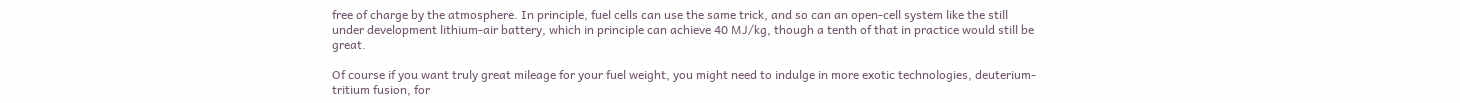free of charge by the atmosphere. In principle, fuel cells can use the same trick, and so can an open-cell system like the still under development lithium-air battery, which in principle can achieve 40 MJ/kg, though a tenth of that in practice would still be great.

Of course if you want truly great mileage for your fuel weight, you might need to indulge in more exotic technologies, deuterium-tritium fusion, for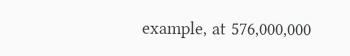example, at 576,000,000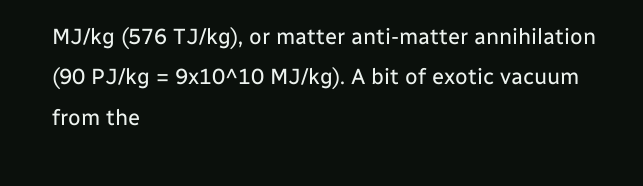MJ/kg (576 TJ/kg), or matter anti-matter annihilation (90 PJ/kg = 9x10^10 MJ/kg). A bit of exotic vacuum from the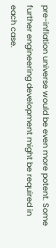pre-inflation universe would be even more potent. Some further engineering development might be required in each case.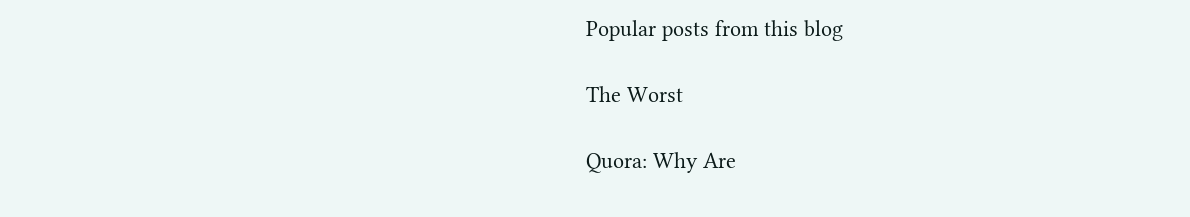Popular posts from this blog

The Worst

Quora: Why Are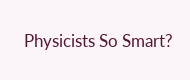Physicists So Smart?